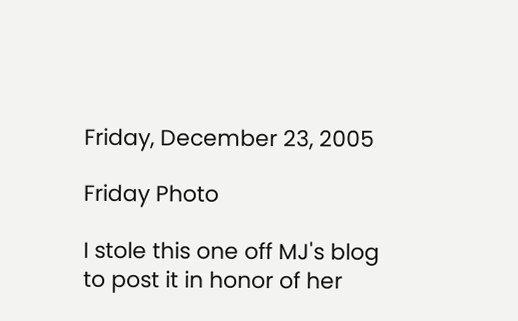Friday, December 23, 2005

Friday Photo

I stole this one off MJ's blog to post it in honor of her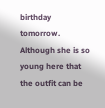birthday tomorrow. Although she is so young here that the outfit can be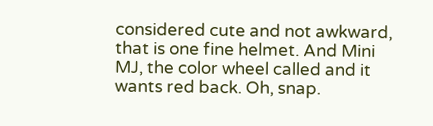considered cute and not awkward, that is one fine helmet. And Mini MJ, the color wheel called and it wants red back. Oh, snap.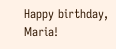Happy birthday, Maria!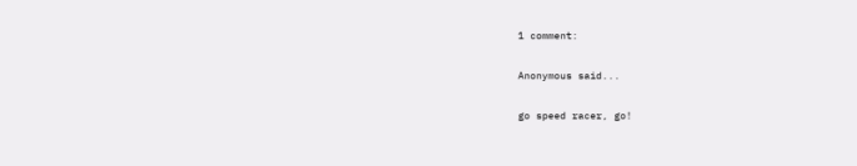1 comment:

Anonymous said...

go speed racer, go!